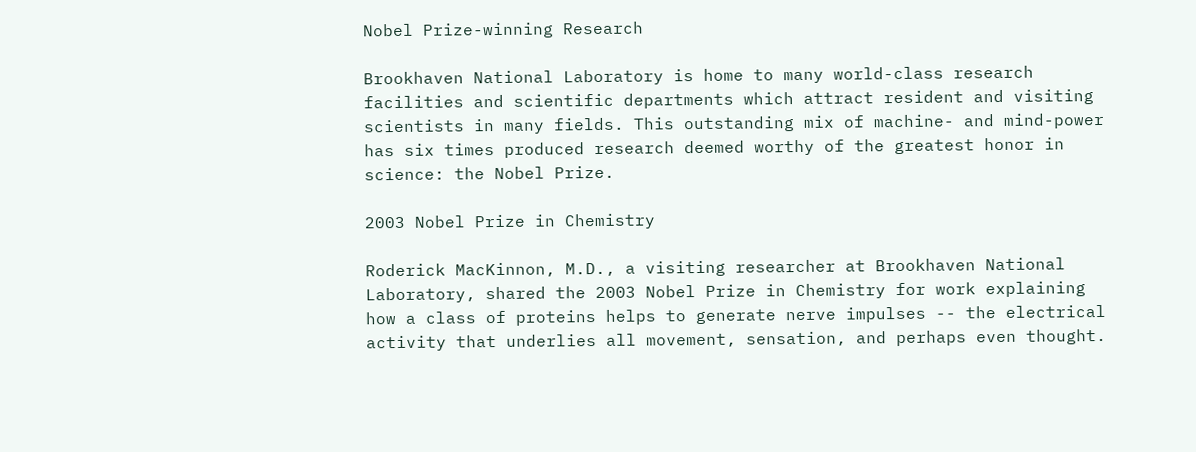Nobel Prize-winning Research

Brookhaven National Laboratory is home to many world-class research facilities and scientific departments which attract resident and visiting scientists in many fields. This outstanding mix of machine- and mind-power has six times produced research deemed worthy of the greatest honor in science: the Nobel Prize.

2003 Nobel Prize in Chemistry

Roderick MacKinnon, M.D., a visiting researcher at Brookhaven National Laboratory, shared the 2003 Nobel Prize in Chemistry for work explaining how a class of proteins helps to generate nerve impulses -- the electrical activity that underlies all movement, sensation, and perhaps even thought.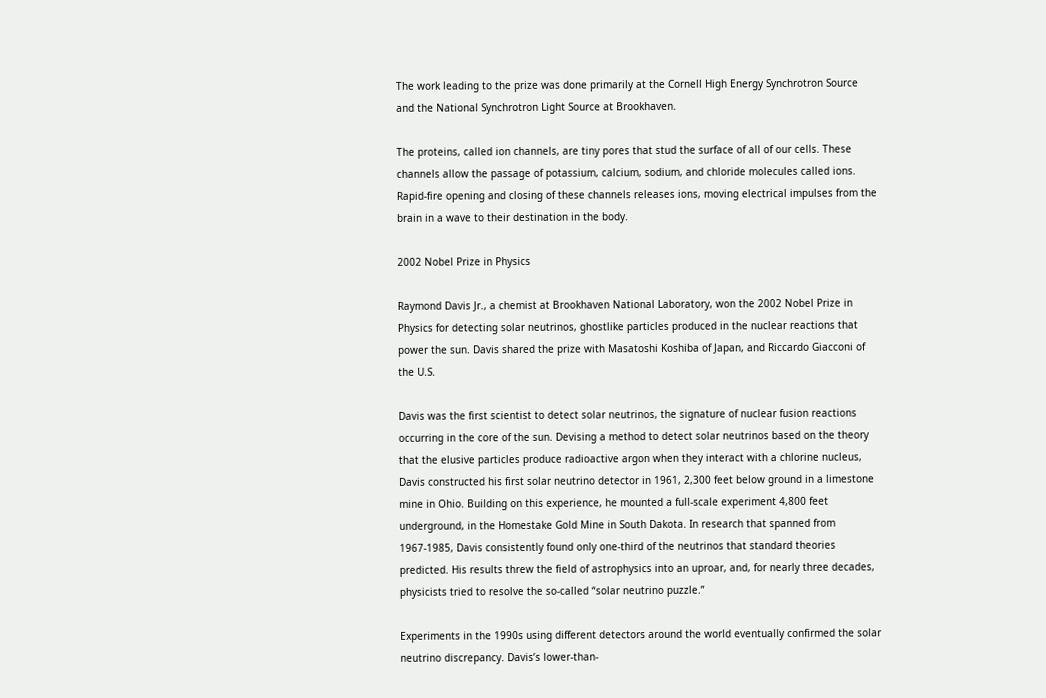The work leading to the prize was done primarily at the Cornell High Energy Synchrotron Source and the National Synchrotron Light Source at Brookhaven.

The proteins, called ion channels, are tiny pores that stud the surface of all of our cells. These channels allow the passage of potassium, calcium, sodium, and chloride molecules called ions. Rapid-fire opening and closing of these channels releases ions, moving electrical impulses from the brain in a wave to their destination in the body.

2002 Nobel Prize in Physics

Raymond Davis Jr., a chemist at Brookhaven National Laboratory, won the 2002 Nobel Prize in Physics for detecting solar neutrinos, ghostlike particles produced in the nuclear reactions that power the sun. Davis shared the prize with Masatoshi Koshiba of Japan, and Riccardo Giacconi of the U.S.

Davis was the first scientist to detect solar neutrinos, the signature of nuclear fusion reactions occurring in the core of the sun. Devising a method to detect solar neutrinos based on the theory that the elusive particles produce radioactive argon when they interact with a chlorine nucleus, Davis constructed his first solar neutrino detector in 1961, 2,300 feet below ground in a limestone mine in Ohio. Building on this experience, he mounted a full-scale experiment 4,800 feet underground, in the Homestake Gold Mine in South Dakota. In research that spanned from 1967-1985, Davis consistently found only one-third of the neutrinos that standard theories predicted. His results threw the field of astrophysics into an uproar, and, for nearly three decades, physicists tried to resolve the so-called “solar neutrino puzzle.”

Experiments in the 1990s using different detectors around the world eventually confirmed the solar neutrino discrepancy. Davis’s lower-than-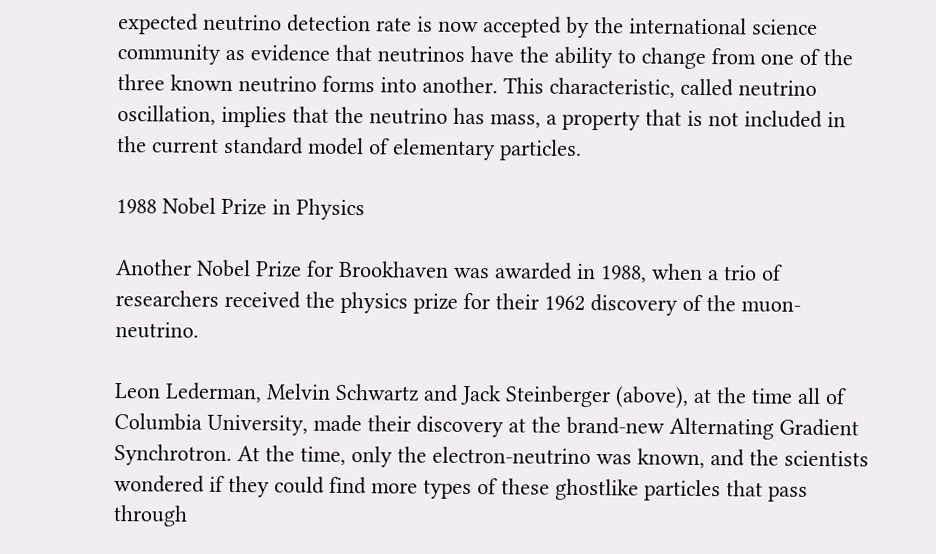expected neutrino detection rate is now accepted by the international science community as evidence that neutrinos have the ability to change from one of the three known neutrino forms into another. This characteristic, called neutrino oscillation, implies that the neutrino has mass, a property that is not included in the current standard model of elementary particles.

1988 Nobel Prize in Physics

Another Nobel Prize for Brookhaven was awarded in 1988, when a trio of researchers received the physics prize for their 1962 discovery of the muon-neutrino.

Leon Lederman, Melvin Schwartz and Jack Steinberger (above), at the time all of Columbia University, made their discovery at the brand-new Alternating Gradient Synchrotron. At the time, only the electron-neutrino was known, and the scientists wondered if they could find more types of these ghostlike particles that pass through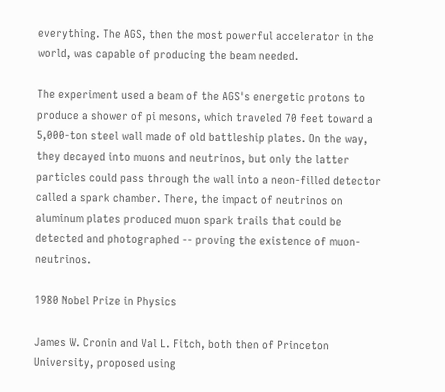everything. The AGS, then the most powerful accelerator in the world, was capable of producing the beam needed.

The experiment used a beam of the AGS's energetic protons to produce a shower of pi mesons, which traveled 70 feet toward a 5,000-ton steel wall made of old battleship plates. On the way, they decayed into muons and neutrinos, but only the latter particles could pass through the wall into a neon-filled detector called a spark chamber. There, the impact of neutrinos on aluminum plates produced muon spark trails that could be detected and photographed -- proving the existence of muon-neutrinos.

1980 Nobel Prize in Physics

James W. Cronin and Val L. Fitch, both then of Princeton University, proposed using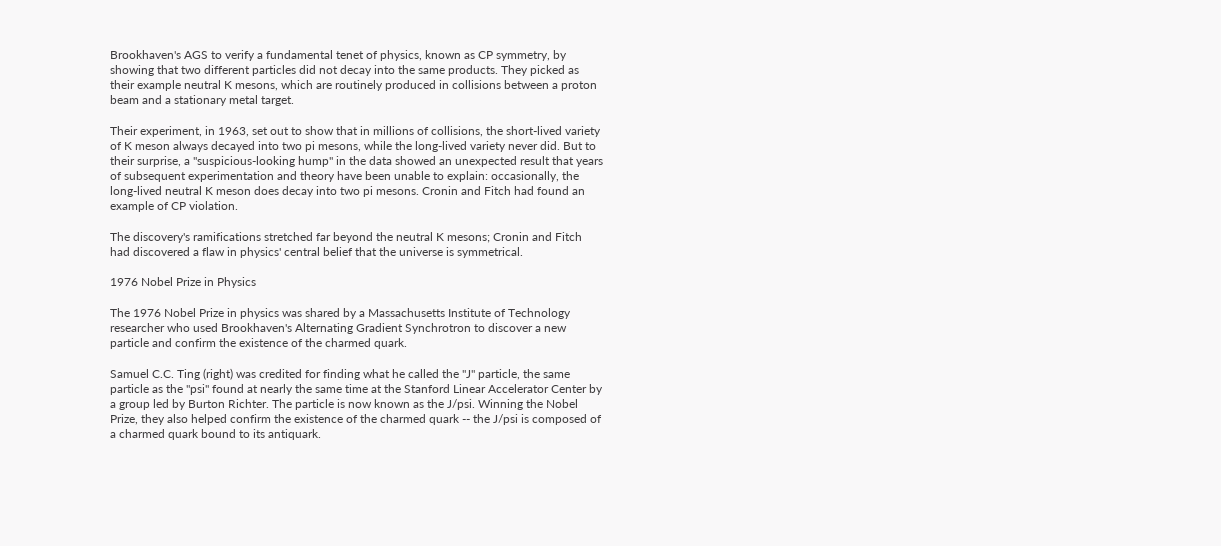Brookhaven's AGS to verify a fundamental tenet of physics, known as CP symmetry, by showing that two different particles did not decay into the same products. They picked as their example neutral K mesons, which are routinely produced in collisions between a proton beam and a stationary metal target.

Their experiment, in 1963, set out to show that in millions of collisions, the short-lived variety of K meson always decayed into two pi mesons, while the long-lived variety never did. But to their surprise, a "suspicious-looking hump" in the data showed an unexpected result that years of subsequent experimentation and theory have been unable to explain: occasionally, the long-lived neutral K meson does decay into two pi mesons. Cronin and Fitch had found an example of CP violation.

The discovery's ramifications stretched far beyond the neutral K mesons; Cronin and Fitch had discovered a flaw in physics' central belief that the universe is symmetrical.

1976 Nobel Prize in Physics

The 1976 Nobel Prize in physics was shared by a Massachusetts Institute of Technology researcher who used Brookhaven's Alternating Gradient Synchrotron to discover a new particle and confirm the existence of the charmed quark.

Samuel C.C. Ting (right) was credited for finding what he called the "J" particle, the same particle as the "psi" found at nearly the same time at the Stanford Linear Accelerator Center by a group led by Burton Richter. The particle is now known as the J/psi. Winning the Nobel Prize, they also helped confirm the existence of the charmed quark -- the J/psi is composed of a charmed quark bound to its antiquark.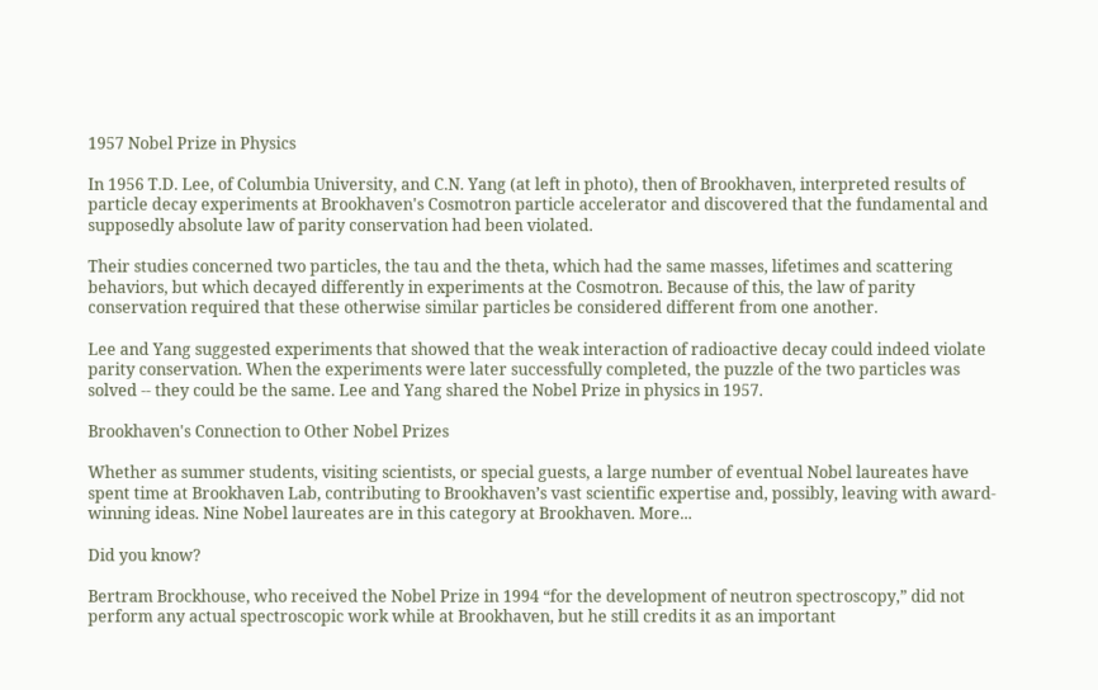1957 Nobel Prize in Physics

In 1956 T.D. Lee, of Columbia University, and C.N. Yang (at left in photo), then of Brookhaven, interpreted results of particle decay experiments at Brookhaven's Cosmotron particle accelerator and discovered that the fundamental and supposedly absolute law of parity conservation had been violated.

Their studies concerned two particles, the tau and the theta, which had the same masses, lifetimes and scattering behaviors, but which decayed differently in experiments at the Cosmotron. Because of this, the law of parity conservation required that these otherwise similar particles be considered different from one another.

Lee and Yang suggested experiments that showed that the weak interaction of radioactive decay could indeed violate parity conservation. When the experiments were later successfully completed, the puzzle of the two particles was solved -- they could be the same. Lee and Yang shared the Nobel Prize in physics in 1957.

Brookhaven's Connection to Other Nobel Prizes

Whether as summer students, visiting scientists, or special guests, a large number of eventual Nobel laureates have spent time at Brookhaven Lab, contributing to Brookhaven’s vast scientific expertise and, possibly, leaving with award-winning ideas. Nine Nobel laureates are in this category at Brookhaven. More...

Did you know?

Bertram Brockhouse, who received the Nobel Prize in 1994 “for the development of neutron spectroscopy,” did not perform any actual spectroscopic work while at Brookhaven, but he still credits it as an important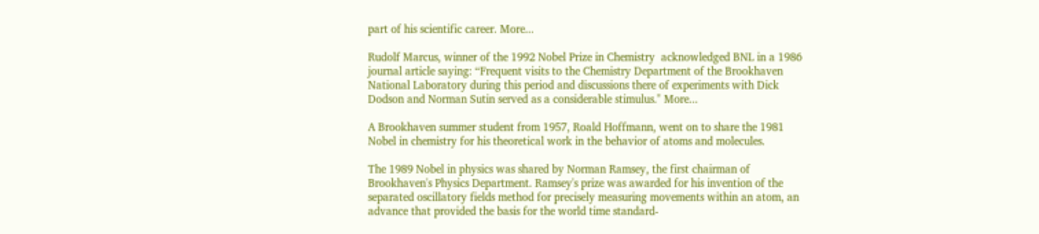part of his scientific career. More...

Rudolf Marcus, winner of the 1992 Nobel Prize in Chemistry  acknowledged BNL in a 1986 journal article saying: “Frequent visits to the Chemistry Department of the Brookhaven National Laboratory during this period and discussions there of experiments with Dick Dodson and Norman Sutin served as a considerable stimulus." More...

A Brookhaven summer student from 1957, Roald Hoffmann, went on to share the 1981 Nobel in chemistry for his theoretical work in the behavior of atoms and molecules.

The 1989 Nobel in physics was shared by Norman Ramsey, the first chairman of Brookhaven's Physics Department. Ramsey's prize was awarded for his invention of the separated oscillatory fields method for precisely measuring movements within an atom, an advance that provided the basis for the world time standard-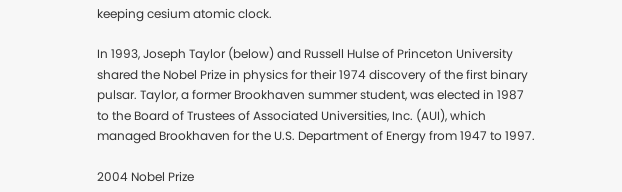keeping cesium atomic clock.

In 1993, Joseph Taylor (below) and Russell Hulse of Princeton University shared the Nobel Prize in physics for their 1974 discovery of the first binary pulsar. Taylor, a former Brookhaven summer student, was elected in 1987 to the Board of Trustees of Associated Universities, Inc. (AUI), which managed Brookhaven for the U.S. Department of Energy from 1947 to 1997.

2004 Nobel Prize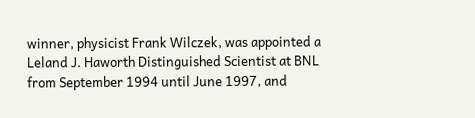winner, physicist Frank Wilczek, was appointed a Leland J. Haworth Distinguished Scientist at BNL from September 1994 until June 1997, and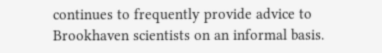continues to frequently provide advice to Brookhaven scientists on an informal basis.